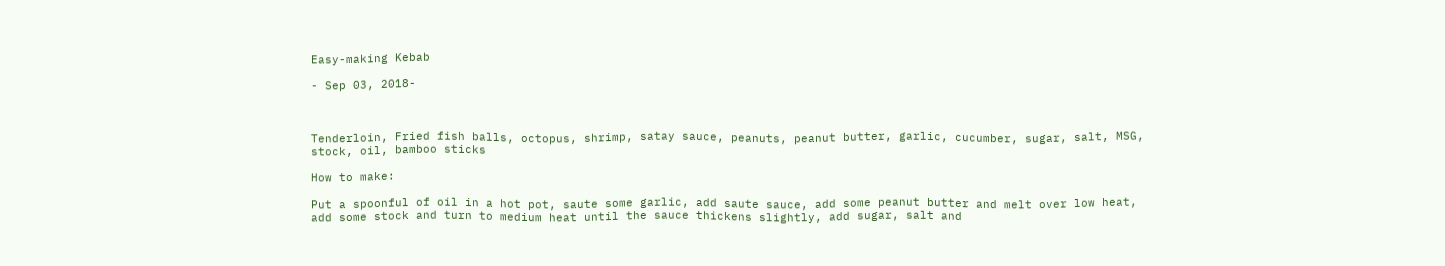Easy-making Kebab

- Sep 03, 2018-



Tenderloin, Fried fish balls, octopus, shrimp, satay sauce, peanuts, peanut butter, garlic, cucumber, sugar, salt, MSG, stock, oil, bamboo sticks

How to make:

Put a spoonful of oil in a hot pot, saute some garlic, add saute sauce, add some peanut butter and melt over low heat, add some stock and turn to medium heat until the sauce thickens slightly, add sugar, salt and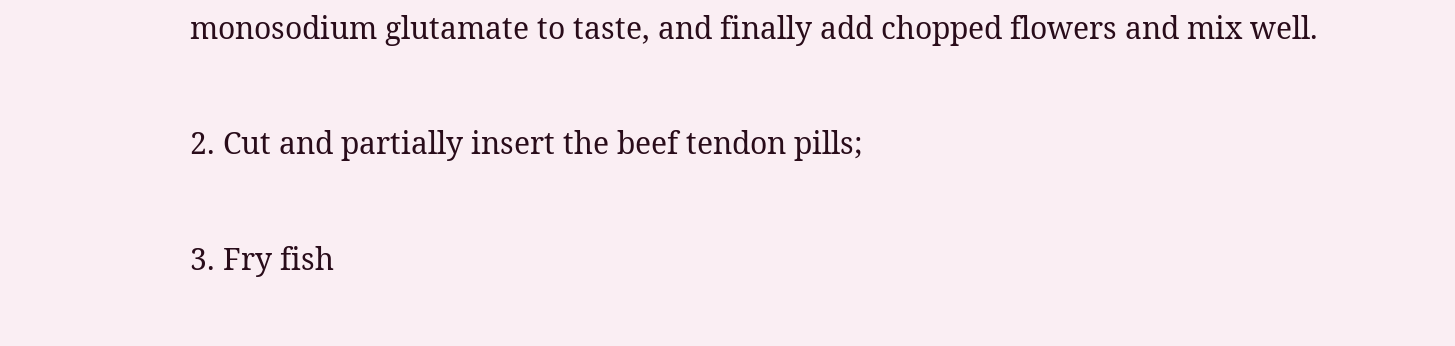monosodium glutamate to taste, and finally add chopped flowers and mix well.

2. Cut and partially insert the beef tendon pills;

3. Fry fish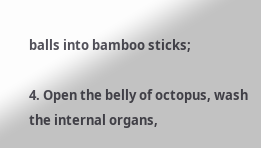balls into bamboo sticks;

4. Open the belly of octopus, wash the internal organs,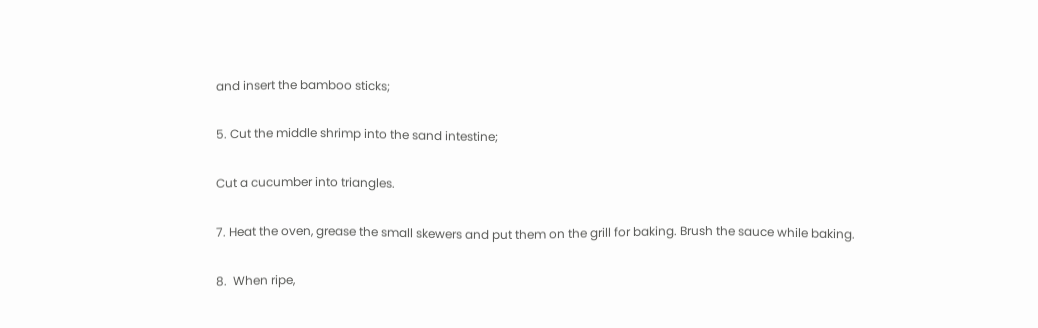and insert the bamboo sticks;

5. Cut the middle shrimp into the sand intestine;

Cut a cucumber into triangles.

7. Heat the oven, grease the small skewers and put them on the grill for baking. Brush the sauce while baking.

8.  When ripe,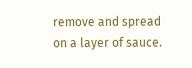remove and spread on a layer of sauce.